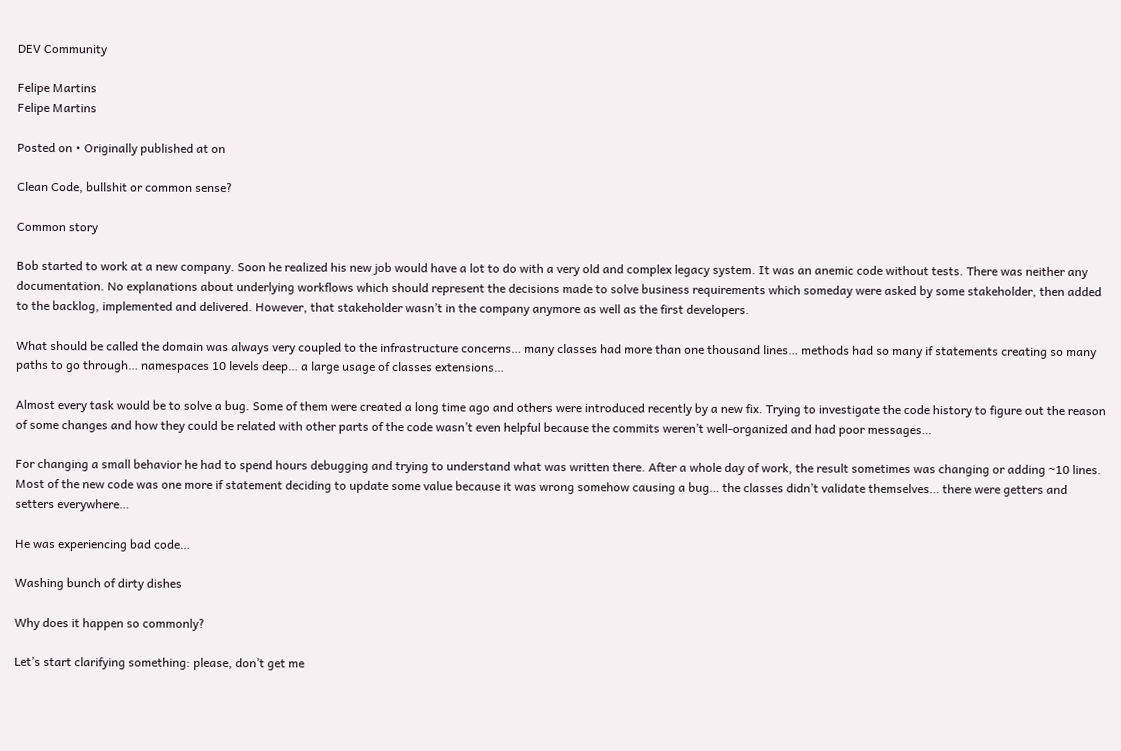DEV Community

Felipe Martins
Felipe Martins

Posted on • Originally published at on

Clean Code, bullshit or common sense?

Common story

Bob started to work at a new company. Soon he realized his new job would have a lot to do with a very old and complex legacy system. It was an anemic code without tests. There was neither any documentation. No explanations about underlying workflows which should represent the decisions made to solve business requirements which someday were asked by some stakeholder, then added to the backlog, implemented and delivered. However, that stakeholder wasn’t in the company anymore as well as the first developers.

What should be called the domain was always very coupled to the infrastructure concerns… many classes had more than one thousand lines… methods had so many if statements creating so many paths to go through… namespaces 10 levels deep… a large usage of classes extensions…

Almost every task would be to solve a bug. Some of them were created a long time ago and others were introduced recently by a new fix. Trying to investigate the code history to figure out the reason of some changes and how they could be related with other parts of the code wasn’t even helpful because the commits weren’t well-organized and had poor messages…

For changing a small behavior he had to spend hours debugging and trying to understand what was written there. After a whole day of work, the result sometimes was changing or adding ~10 lines. Most of the new code was one more if statement deciding to update some value because it was wrong somehow causing a bug… the classes didn’t validate themselves… there were getters and setters everywhere…

He was experiencing bad code…

Washing bunch of dirty dishes

Why does it happen so commonly?

Let’s start clarifying something: please, don’t get me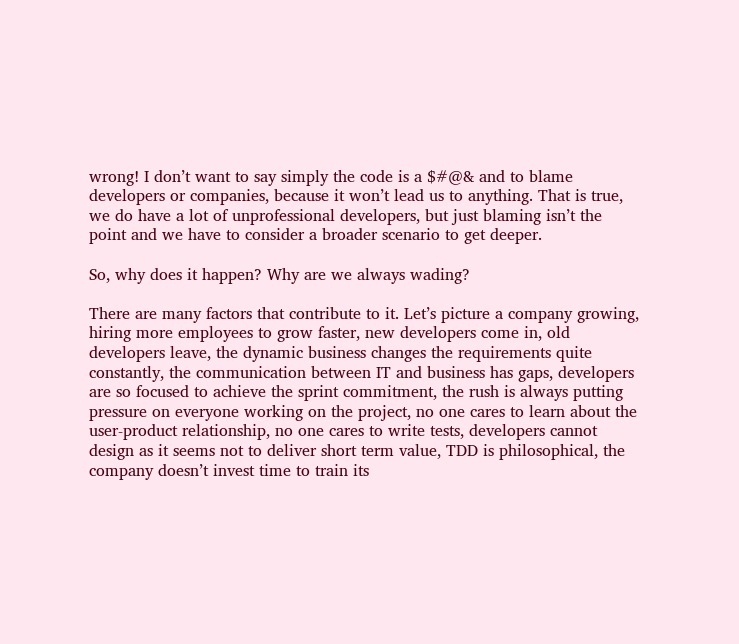wrong! I don’t want to say simply the code is a $#@& and to blame developers or companies, because it won’t lead us to anything. That is true, we do have a lot of unprofessional developers, but just blaming isn’t the point and we have to consider a broader scenario to get deeper.

So, why does it happen? Why are we always wading?

There are many factors that contribute to it. Let’s picture a company growing, hiring more employees to grow faster, new developers come in, old developers leave, the dynamic business changes the requirements quite constantly, the communication between IT and business has gaps, developers are so focused to achieve the sprint commitment, the rush is always putting pressure on everyone working on the project, no one cares to learn about the user-product relationship, no one cares to write tests, developers cannot design as it seems not to deliver short term value, TDD is philosophical, the company doesn’t invest time to train its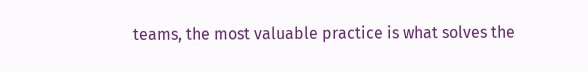teams, the most valuable practice is what solves the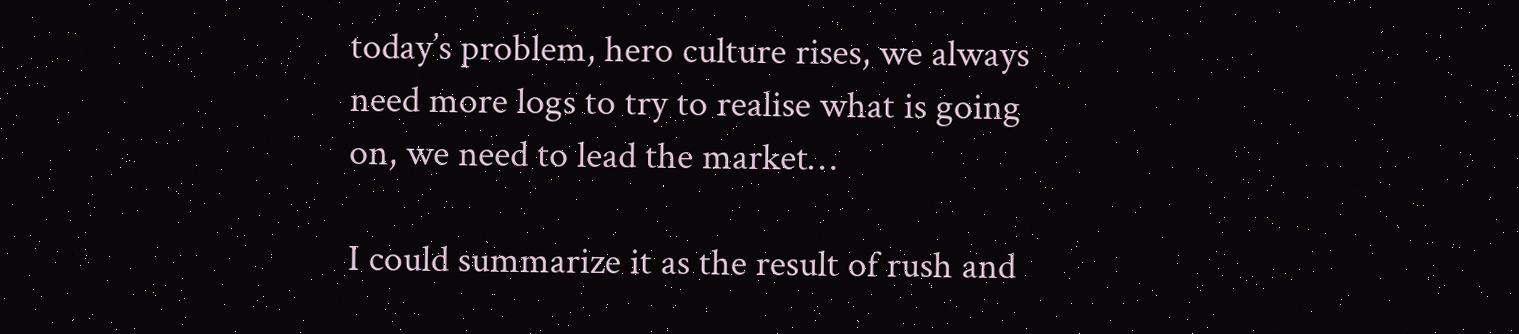today’s problem, hero culture rises, we always need more logs to try to realise what is going on, we need to lead the market…

I could summarize it as the result of rush and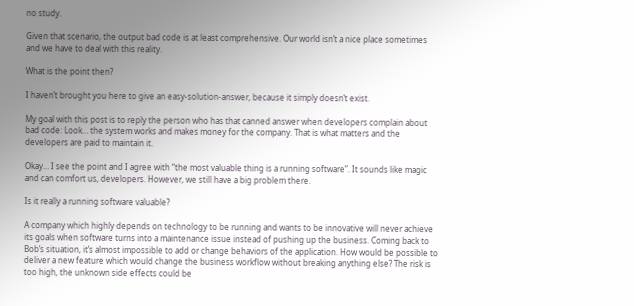no study.

Given that scenario, the output bad code is at least comprehensive. Our world isn’t a nice place sometimes and we have to deal with this reality.

What is the point then?

I haven’t brought you here to give an easy-solution-answer, because it simply doesn’t exist.

My goal with this post is to reply the person who has that canned answer when developers complain about bad code: Look… the system works and makes money for the company. That is what matters and the developers are paid to maintain it.

Okay… I see the point and I agree with “the most valuable thing is a running software”. It sounds like magic and can comfort us, developers. However, we still have a big problem there.

Is it really a running software valuable?

A company which highly depends on technology to be running and wants to be innovative will never achieve its goals when software turns into a maintenance issue instead of pushing up the business. Coming back to Bob’s situation, it’s almost impossible to add or change behaviors of the application. How would be possible to deliver a new feature which would change the business workflow without breaking anything else? The risk is too high, the unknown side effects could be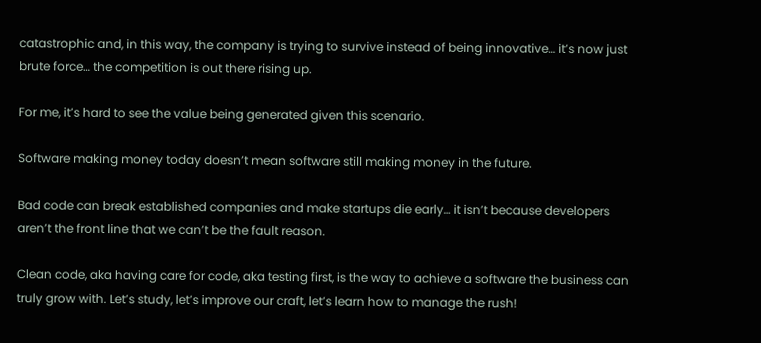catastrophic and, in this way, the company is trying to survive instead of being innovative… it’s now just brute force… the competition is out there rising up.

For me, it’s hard to see the value being generated given this scenario.

Software making money today doesn’t mean software still making money in the future.

Bad code can break established companies and make startups die early… it isn’t because developers aren’t the front line that we can’t be the fault reason.

Clean code, aka having care for code, aka testing first, is the way to achieve a software the business can truly grow with. Let’s study, let’s improve our craft, let’s learn how to manage the rush!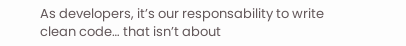As developers, it’s our responsability to write clean code… that isn’t about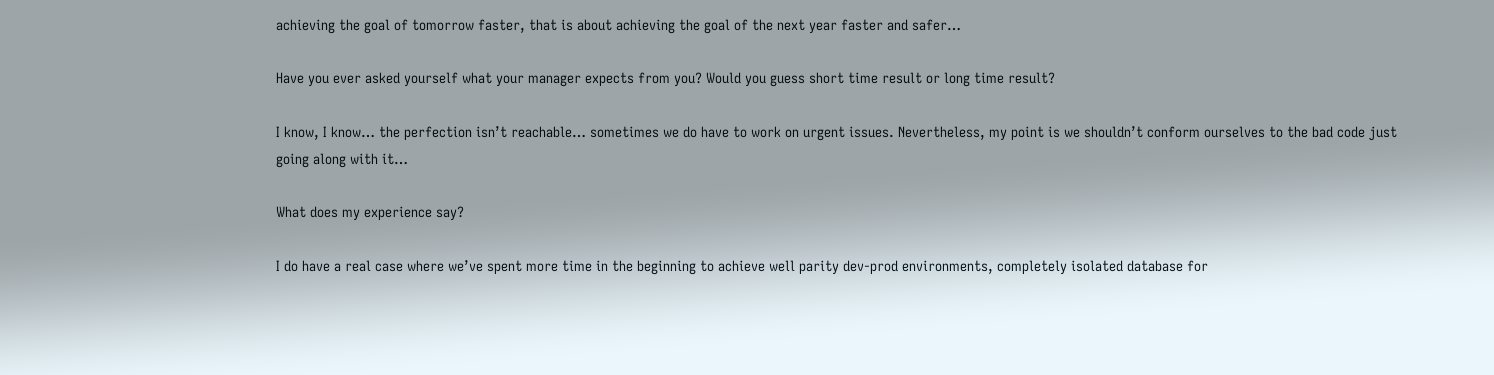achieving the goal of tomorrow faster, that is about achieving the goal of the next year faster and safer…

Have you ever asked yourself what your manager expects from you? Would you guess short time result or long time result?

I know, I know… the perfection isn’t reachable… sometimes we do have to work on urgent issues. Nevertheless, my point is we shouldn’t conform ourselves to the bad code just going along with it…

What does my experience say?

I do have a real case where we’ve spent more time in the beginning to achieve well parity dev-prod environments, completely isolated database for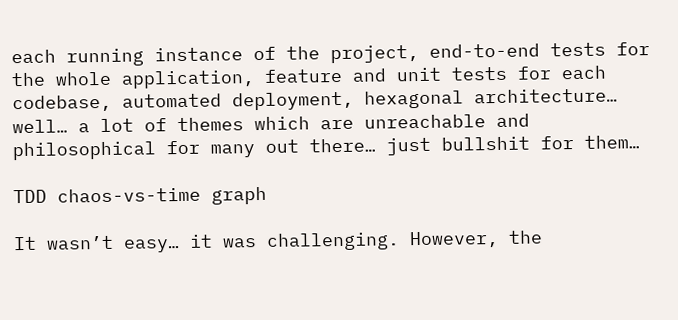each running instance of the project, end-to-end tests for the whole application, feature and unit tests for each codebase, automated deployment, hexagonal architecture… well… a lot of themes which are unreachable and philosophical for many out there… just bullshit for them…

TDD chaos-vs-time graph

It wasn’t easy… it was challenging. However, the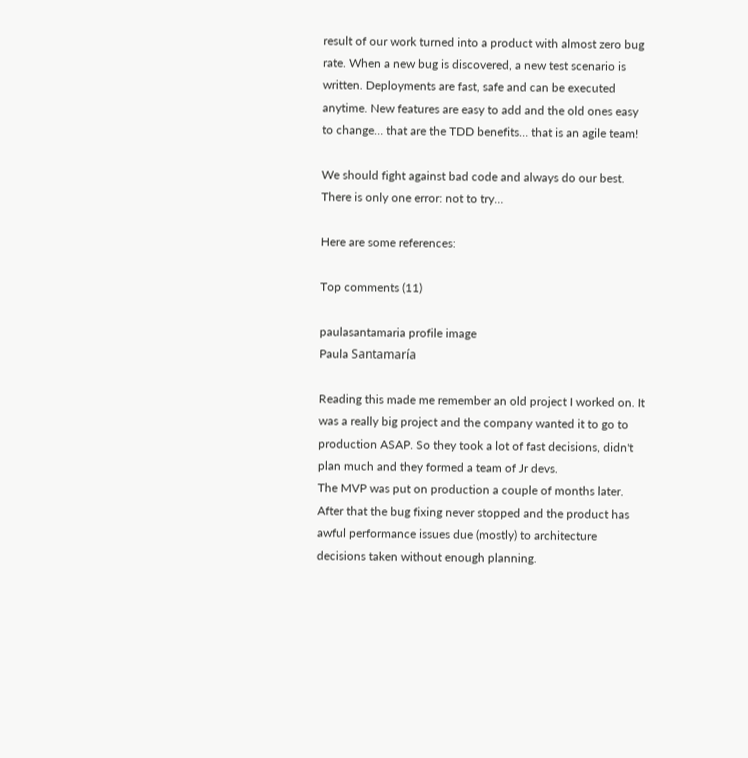result of our work turned into a product with almost zero bug rate. When a new bug is discovered, a new test scenario is written. Deployments are fast, safe and can be executed anytime. New features are easy to add and the old ones easy to change… that are the TDD benefits… that is an agile team!

We should fight against bad code and always do our best. There is only one error: not to try…

Here are some references:

Top comments (11)

paulasantamaria profile image
Paula Santamaría

Reading this made me remember an old project I worked on. It was a really big project and the company wanted it to go to production ASAP. So they took a lot of fast decisions, didn't plan much and they formed a team of Jr devs.
The MVP was put on production a couple of months later.
After that the bug fixing never stopped and the product has awful performance issues due (mostly) to architecture decisions taken without enough planning.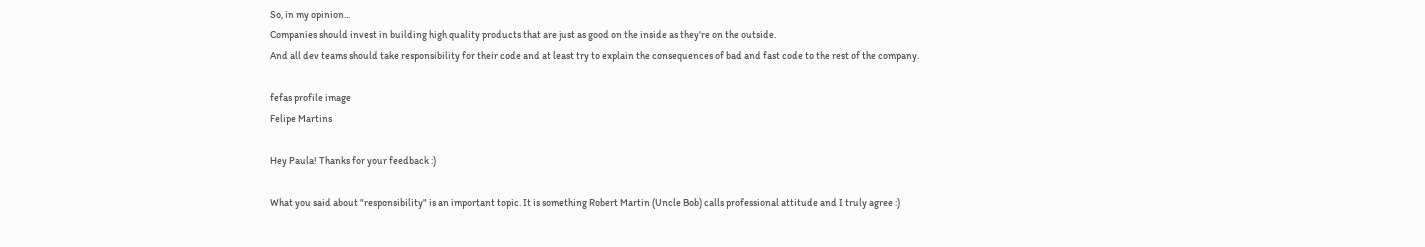So, in my opinion...
Companies should invest in building high quality products that are just as good on the inside as they're on the outside.
And all dev teams should take responsibility for their code and at least try to explain the consequences of bad and fast code to the rest of the company.

fefas profile image
Felipe Martins

Hey Paula! Thanks for your feedback :)

What you said about "responsibility" is an important topic. It is something Robert Martin (Uncle Bob) calls professional attitude and I truly agree :)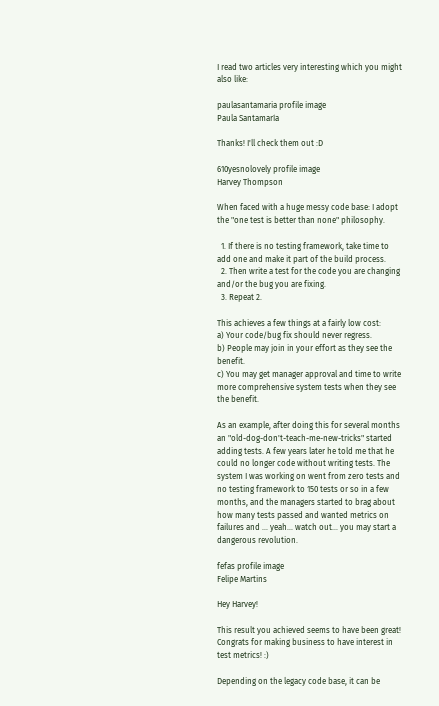I read two articles very interesting which you might also like:

paulasantamaria profile image
Paula Santamaría

Thanks! I'll check them out :D

610yesnolovely profile image
Harvey Thompson

When faced with a huge messy code base: I adopt the "one test is better than none" philosophy.

  1. If there is no testing framework, take time to add one and make it part of the build process.
  2. Then write a test for the code you are changing and/or the bug you are fixing.
  3. Repeat 2.

This achieves a few things at a fairly low cost:
a) Your code/bug fix should never regress.
b) People may join in your effort as they see the benefit.
c) You may get manager approval and time to write more comprehensive system tests when they see the benefit.

As an example, after doing this for several months an "old-dog-don't-teach-me-new-tricks" started adding tests. A few years later he told me that he could no longer code without writing tests. The system I was working on went from zero tests and no testing framework to 150 tests or so in a few months, and the managers started to brag about how many tests passed and wanted metrics on failures and ... yeah... watch out... you may start a dangerous revolution.

fefas profile image
Felipe Martins

Hey Harvey!

This result you achieved seems to have been great! Congrats for making business to have interest in test metrics! :)

Depending on the legacy code base, it can be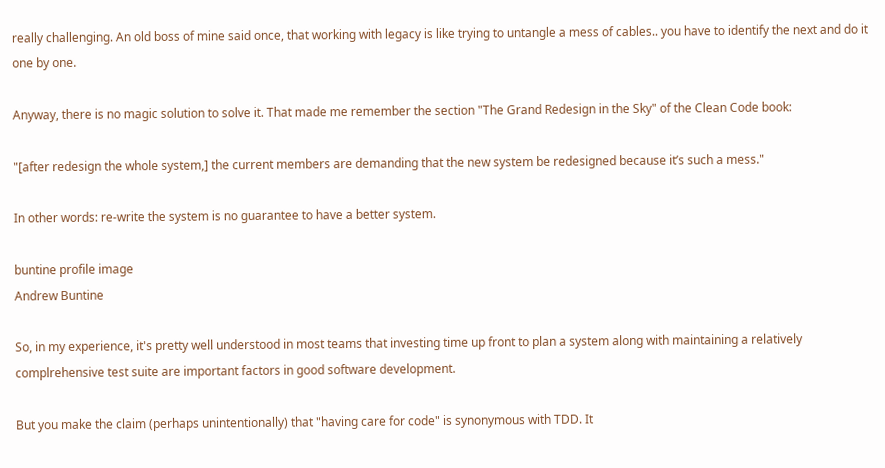really challenging. An old boss of mine said once, that working with legacy is like trying to untangle a mess of cables.. you have to identify the next and do it one by one.

Anyway, there is no magic solution to solve it. That made me remember the section "The Grand Redesign in the Sky" of the Clean Code book:

"[after redesign the whole system,] the current members are demanding that the new system be redesigned because it’s such a mess."

In other words: re-write the system is no guarantee to have a better system.

buntine profile image
Andrew Buntine

So, in my experience, it's pretty well understood in most teams that investing time up front to plan a system along with maintaining a relatively complrehensive test suite are important factors in good software development.

But you make the claim (perhaps unintentionally) that "having care for code" is synonymous with TDD. It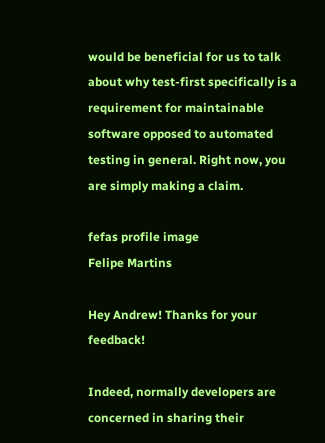would be beneficial for us to talk about why test-first specifically is a requirement for maintainable software opposed to automated testing in general. Right now, you are simply making a claim.

fefas profile image
Felipe Martins

Hey Andrew! Thanks for your feedback!

Indeed, normally developers are concerned in sharing their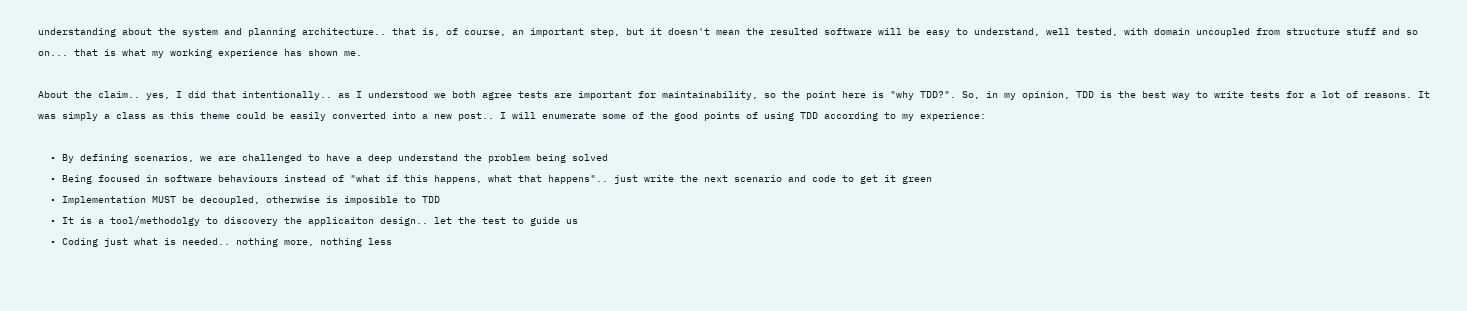understanding about the system and planning architecture.. that is, of course, an important step, but it doesn't mean the resulted software will be easy to understand, well tested, with domain uncoupled from structure stuff and so on... that is what my working experience has shown me.

About the claim.. yes, I did that intentionally.. as I understood we both agree tests are important for maintainability, so the point here is "why TDD?". So, in my opinion, TDD is the best way to write tests for a lot of reasons. It was simply a class as this theme could be easily converted into a new post.. I will enumerate some of the good points of using TDD according to my experience:

  • By defining scenarios, we are challenged to have a deep understand the problem being solved
  • Being focused in software behaviours instead of "what if this happens, what that happens".. just write the next scenario and code to get it green
  • Implementation MUST be decoupled, otherwise is imposible to TDD
  • It is a tool/methodolgy to discovery the applicaiton design.. let the test to guide us
  • Coding just what is needed.. nothing more, nothing less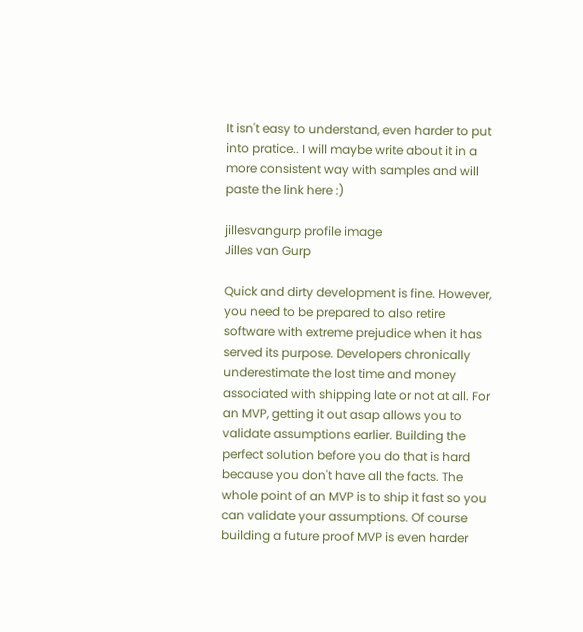It isn't easy to understand, even harder to put into pratice.. I will maybe write about it in a more consistent way with samples and will paste the link here :)

jillesvangurp profile image
Jilles van Gurp

Quick and dirty development is fine. However, you need to be prepared to also retire software with extreme prejudice when it has served its purpose. Developers chronically underestimate the lost time and money associated with shipping late or not at all. For an MVP, getting it out asap allows you to validate assumptions earlier. Building the perfect solution before you do that is hard because you don't have all the facts. The whole point of an MVP is to ship it fast so you can validate your assumptions. Of course building a future proof MVP is even harder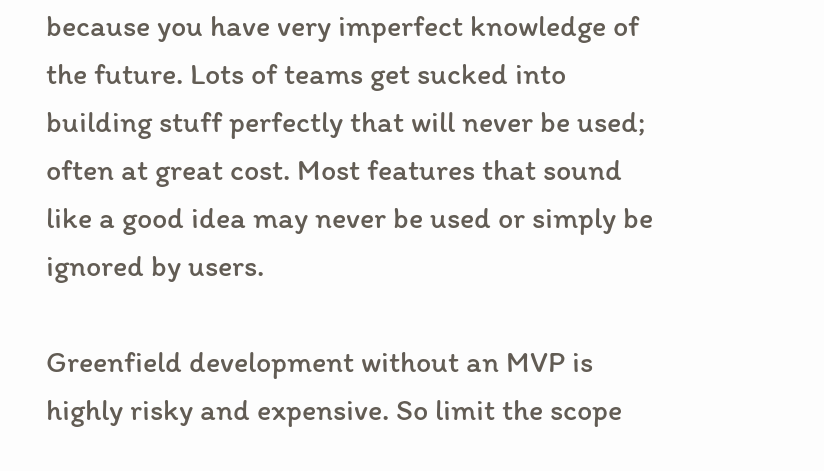because you have very imperfect knowledge of the future. Lots of teams get sucked into building stuff perfectly that will never be used; often at great cost. Most features that sound like a good idea may never be used or simply be ignored by users.

Greenfield development without an MVP is highly risky and expensive. So limit the scope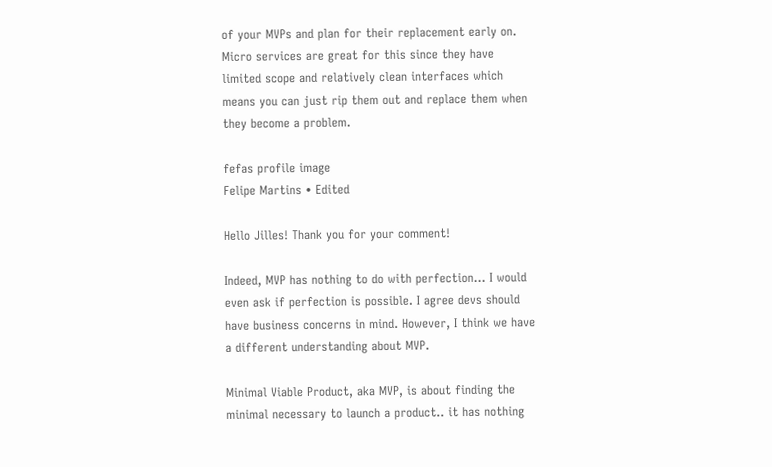of your MVPs and plan for their replacement early on. Micro services are great for this since they have limited scope and relatively clean interfaces which means you can just rip them out and replace them when they become a problem.

fefas profile image
Felipe Martins • Edited

Hello Jilles! Thank you for your comment!

Indeed, MVP has nothing to do with perfection... I would even ask if perfection is possible. I agree devs should have business concerns in mind. However, I think we have a different understanding about MVP.

Minimal Viable Product, aka MVP, is about finding the minimal necessary to launch a product.. it has nothing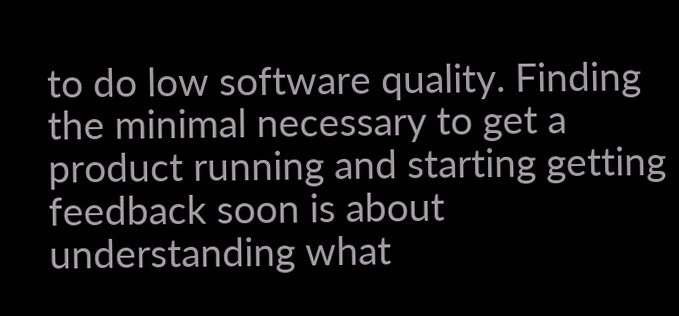to do low software quality. Finding the minimal necessary to get a product running and starting getting feedback soon is about understanding what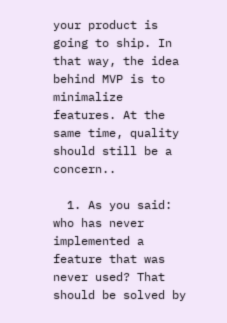your product is going to ship. In that way, the idea behind MVP is to minimalize features. At the same time, quality should still be a concern..

  1. As you said: who has never implemented a feature that was never used? That should be solved by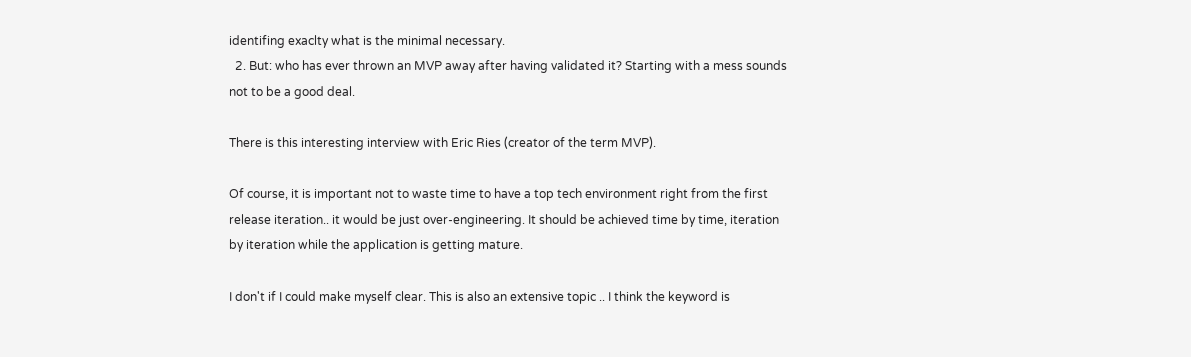identifing exaclty what is the minimal necessary.
  2. But: who has ever thrown an MVP away after having validated it? Starting with a mess sounds not to be a good deal.

There is this interesting interview with Eric Ries (creator of the term MVP).

Of course, it is important not to waste time to have a top tech environment right from the first release iteration.. it would be just over-engineering. It should be achieved time by time, iteration by iteration while the application is getting mature.

I don't if I could make myself clear. This is also an extensive topic .. I think the keyword is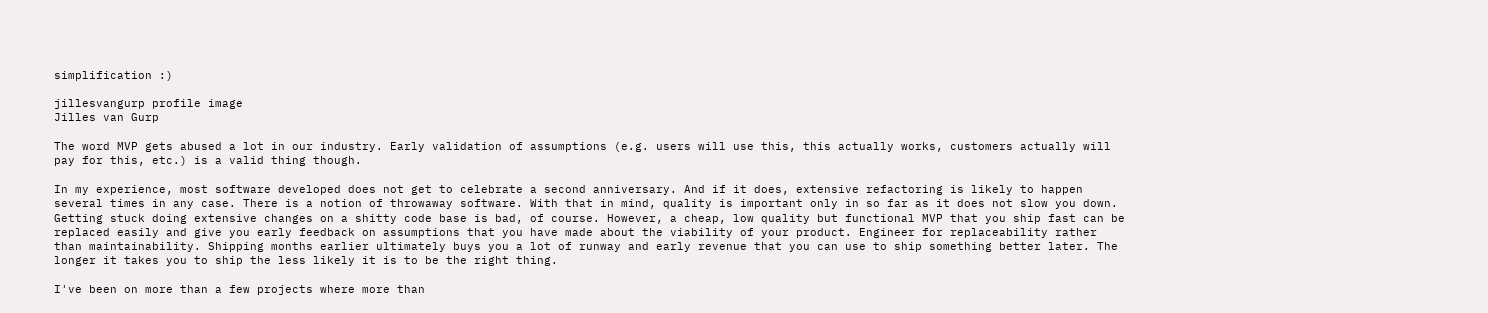simplification :)

jillesvangurp profile image
Jilles van Gurp

The word MVP gets abused a lot in our industry. Early validation of assumptions (e.g. users will use this, this actually works, customers actually will pay for this, etc.) is a valid thing though.

In my experience, most software developed does not get to celebrate a second anniversary. And if it does, extensive refactoring is likely to happen several times in any case. There is a notion of throwaway software. With that in mind, quality is important only in so far as it does not slow you down. Getting stuck doing extensive changes on a shitty code base is bad, of course. However, a cheap, low quality but functional MVP that you ship fast can be replaced easily and give you early feedback on assumptions that you have made about the viability of your product. Engineer for replaceability rather than maintainability. Shipping months earlier ultimately buys you a lot of runway and early revenue that you can use to ship something better later. The longer it takes you to ship the less likely it is to be the right thing.

I've been on more than a few projects where more than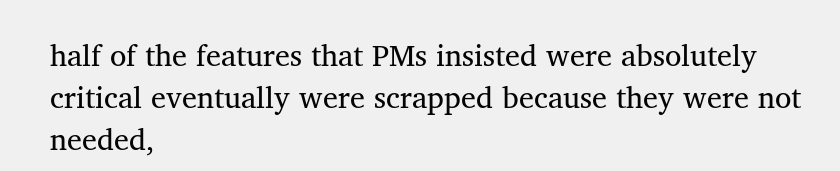half of the features that PMs insisted were absolutely critical eventually were scrapped because they were not needed,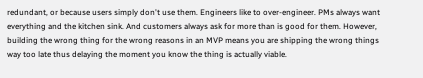redundant, or because users simply don't use them. Engineers like to over-engineer. PMs always want everything and the kitchen sink. And customers always ask for more than is good for them. However, building the wrong thing for the wrong reasons in an MVP means you are shipping the wrong things way too late thus delaying the moment you know the thing is actually viable.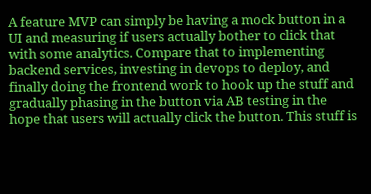A feature MVP can simply be having a mock button in a UI and measuring if users actually bother to click that with some analytics. Compare that to implementing backend services, investing in devops to deploy, and finally doing the frontend work to hook up the stuff and gradually phasing in the button via AB testing in the hope that users will actually click the button. This stuff is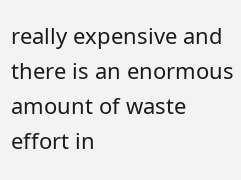really expensive and there is an enormous amount of waste effort in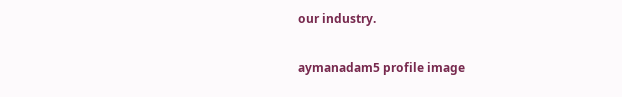our industry.

aymanadam5 profile image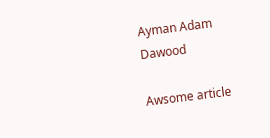Ayman Adam Dawood

Awsome article